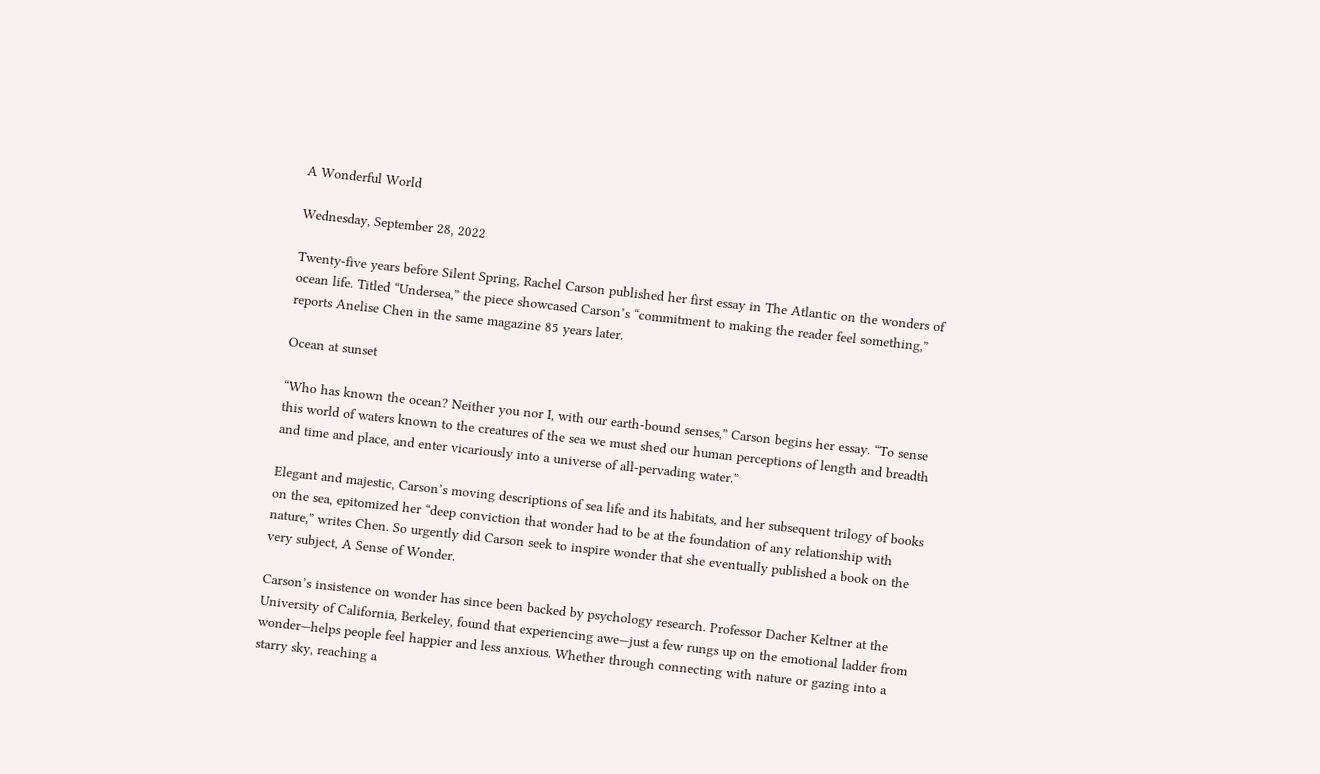A Wonderful World

Wednesday, September 28, 2022

Twenty-five years before Silent Spring, Rachel Carson published her first essay in The Atlantic on the wonders of ocean life. Titled “Undersea,” the piece showcased Carson’s “commitment to making the reader feel something,” reports Anelise Chen in the same magazine 85 years later.

Ocean at sunset

“Who has known the ocean? Neither you nor I, with our earth-bound senses,” Carson begins her essay. “To sense this world of waters known to the creatures of the sea we must shed our human perceptions of length and breadth and time and place, and enter vicariously into a universe of all-pervading water.”

Elegant and majestic, Carson’s moving descriptions of sea life and its habitats, and her subsequent trilogy of books on the sea, epitomized her “deep conviction that wonder had to be at the foundation of any relationship with nature,” writes Chen. So urgently did Carson seek to inspire wonder that she eventually published a book on the very subject, A Sense of Wonder.

Carson’s insistence on wonder has since been backed by psychology research. Professor Dacher Keltner at the University of California, Berkeley, found that experiencing awe—just a few rungs up on the emotional ladder from wonder—helps people feel happier and less anxious. Whether through connecting with nature or gazing into a starry sky, reaching a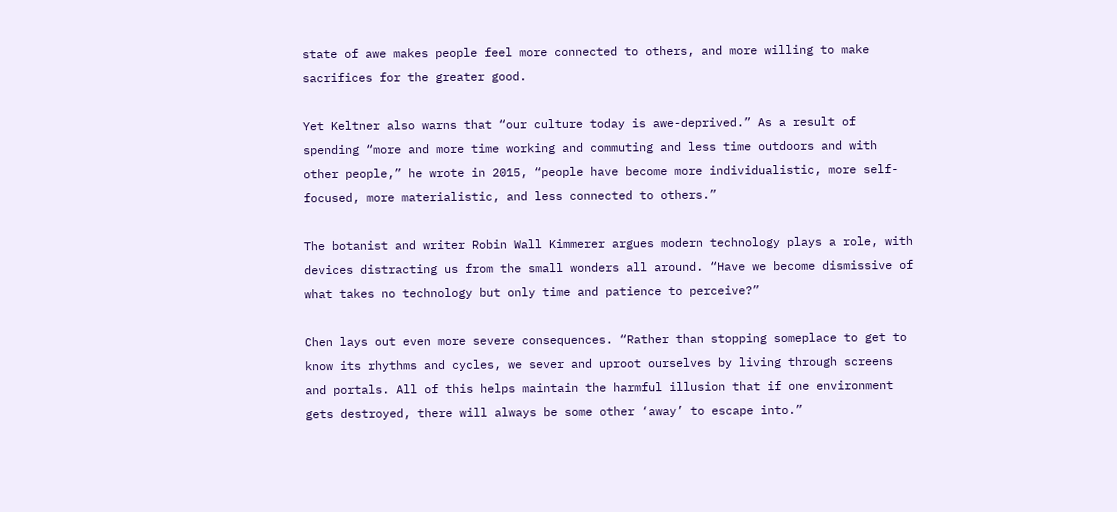state of awe makes people feel more connected to others, and more willing to make sacrifices for the greater good.

Yet Keltner also warns that “our culture today is awe-deprived.” As a result of spending “more and more time working and commuting and less time outdoors and with other people,” he wrote in 2015, “people have become more individualistic, more self-focused, more materialistic, and less connected to others.”

The botanist and writer Robin Wall Kimmerer argues modern technology plays a role, with devices distracting us from the small wonders all around. “Have we become dismissive of what takes no technology but only time and patience to perceive?”

Chen lays out even more severe consequences. “Rather than stopping someplace to get to know its rhythms and cycles, we sever and uproot ourselves by living through screens and portals. All of this helps maintain the harmful illusion that if one environment gets destroyed, there will always be some other ‘away’ to escape into.”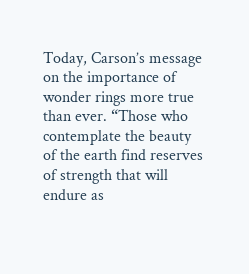Today, Carson’s message on the importance of wonder rings more true than ever. “Those who contemplate the beauty of the earth find reserves of strength that will endure as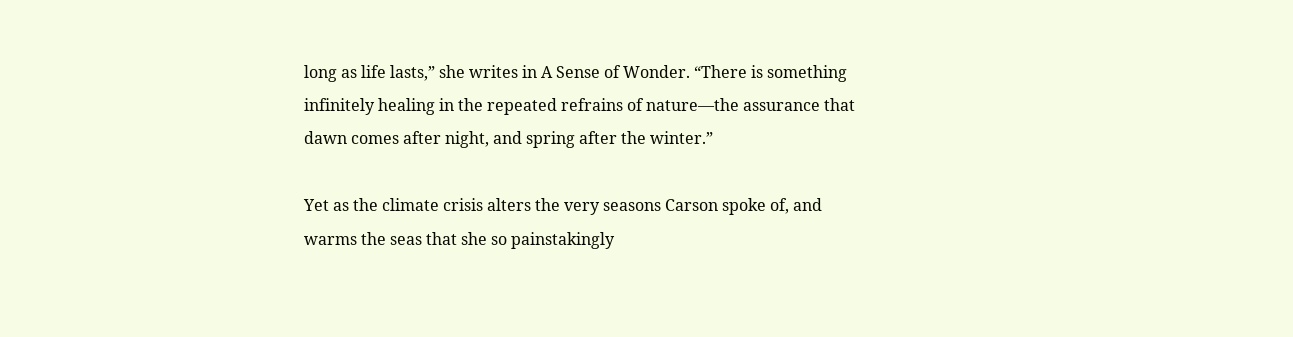long as life lasts,” she writes in A Sense of Wonder. “There is something infinitely healing in the repeated refrains of nature—the assurance that dawn comes after night, and spring after the winter.”

Yet as the climate crisis alters the very seasons Carson spoke of, and warms the seas that she so painstakingly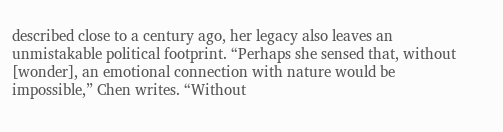described close to a century ago, her legacy also leaves an unmistakable political footprint. “Perhaps she sensed that, without [wonder], an emotional connection with nature would be impossible,” Chen writes. “Without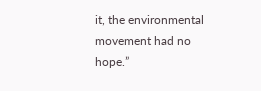it, the environmental movement had no hope.”